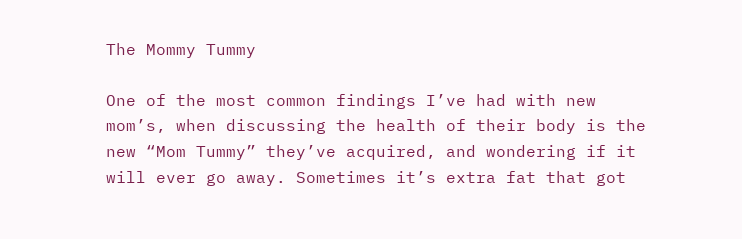The Mommy Tummy

One of the most common findings I’ve had with new mom’s, when discussing the health of their body is the new “Mom Tummy” they’ve acquired, and wondering if it will ever go away. Sometimes it’s extra fat that got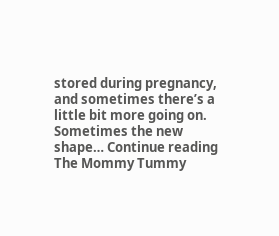stored during pregnancy, and sometimes there’s a little bit more going on. Sometimes the new shape… Continue reading The Mommy Tummy